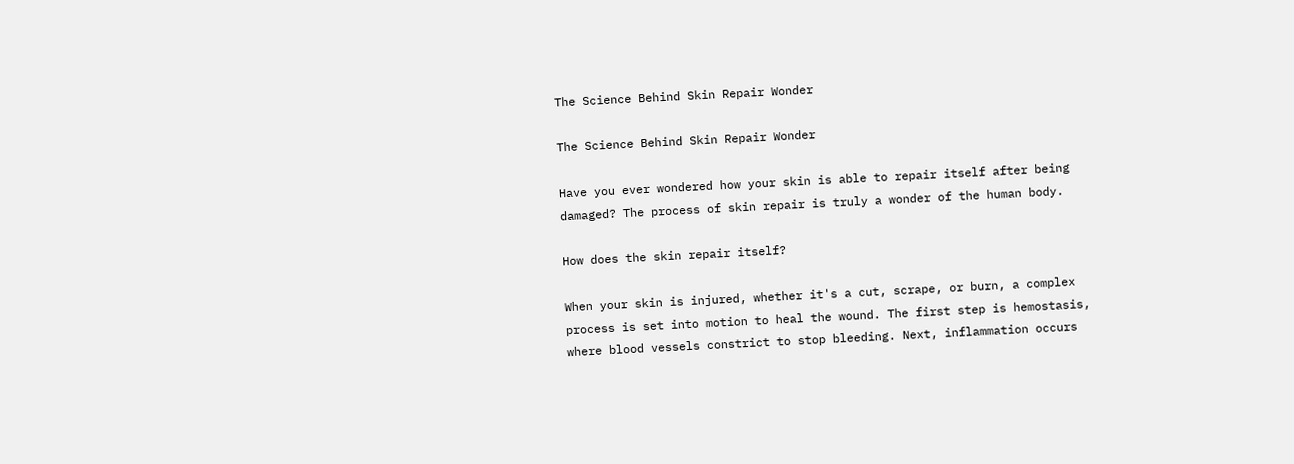The Science Behind Skin Repair Wonder

The Science Behind Skin Repair Wonder

Have you ever wondered how your skin is able to repair itself after being damaged? The process of skin repair is truly a wonder of the human body.

How does the skin repair itself?

When your skin is injured, whether it's a cut, scrape, or burn, a complex process is set into motion to heal the wound. The first step is hemostasis, where blood vessels constrict to stop bleeding. Next, inflammation occurs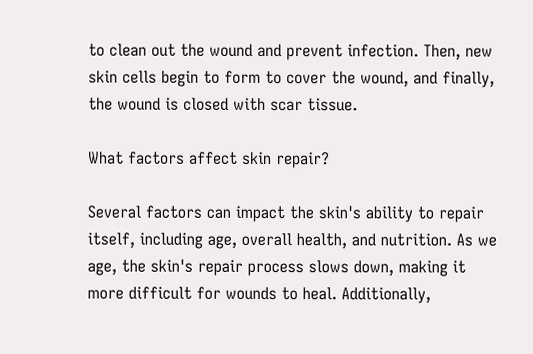to clean out the wound and prevent infection. Then, new skin cells begin to form to cover the wound, and finally, the wound is closed with scar tissue.

What factors affect skin repair?

Several factors can impact the skin's ability to repair itself, including age, overall health, and nutrition. As we age, the skin's repair process slows down, making it more difficult for wounds to heal. Additionally,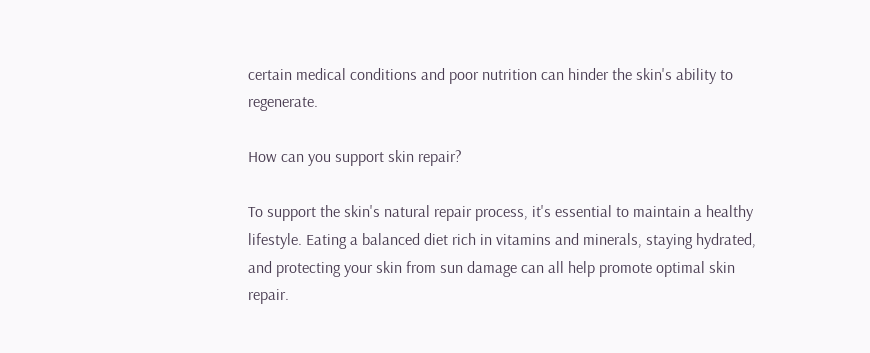certain medical conditions and poor nutrition can hinder the skin's ability to regenerate.

How can you support skin repair?

To support the skin's natural repair process, it's essential to maintain a healthy lifestyle. Eating a balanced diet rich in vitamins and minerals, staying hydrated, and protecting your skin from sun damage can all help promote optimal skin repair.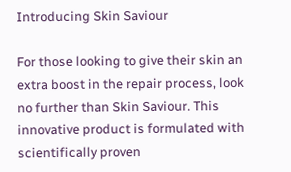Introducing Skin Saviour

For those looking to give their skin an extra boost in the repair process, look no further than Skin Saviour. This innovative product is formulated with scientifically proven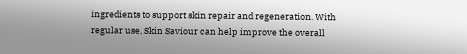ingredients to support skin repair and regeneration. With regular use, Skin Saviour can help improve the overall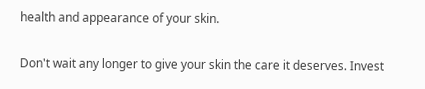health and appearance of your skin.

Don't wait any longer to give your skin the care it deserves. Invest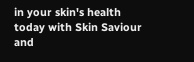in your skin's health today with Skin Saviour and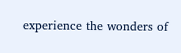experience the wonders of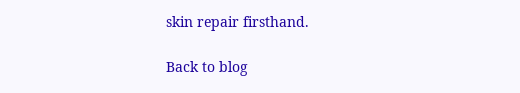skin repair firsthand.

Back to blog